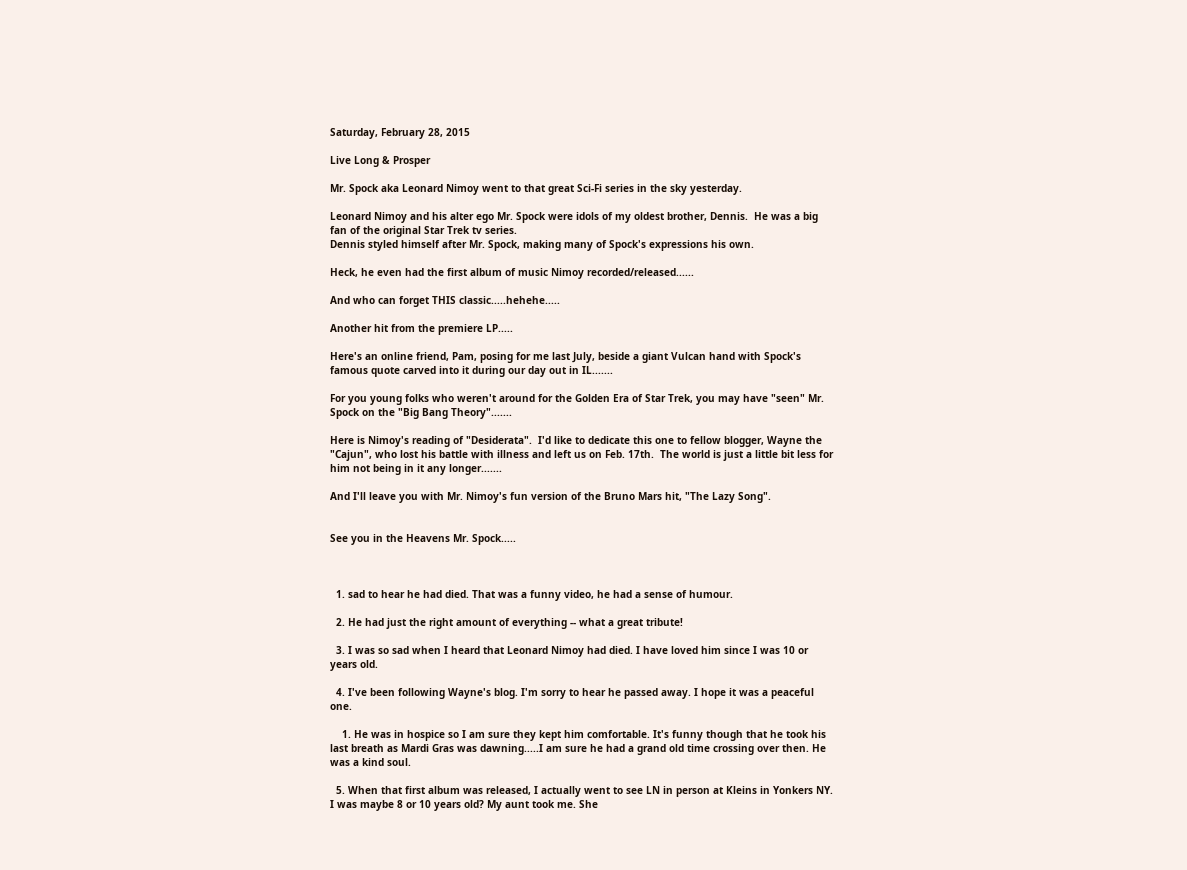Saturday, February 28, 2015

Live Long & Prosper

Mr. Spock aka Leonard Nimoy went to that great Sci-Fi series in the sky yesterday.

Leonard Nimoy and his alter ego Mr. Spock were idols of my oldest brother, Dennis.  He was a big fan of the original Star Trek tv series.
Dennis styled himself after Mr. Spock, making many of Spock's expressions his own.

Heck, he even had the first album of music Nimoy recorded/released......

And who can forget THIS classic.....hehehe.....

Another hit from the premiere LP.....

Here's an online friend, Pam, posing for me last July, beside a giant Vulcan hand with Spock's famous quote carved into it during our day out in IL.......

For you young folks who weren't around for the Golden Era of Star Trek, you may have "seen" Mr. Spock on the "Big Bang Theory".......

Here is Nimoy's reading of "Desiderata".  I'd like to dedicate this one to fellow blogger, Wayne the "Cajun", who lost his battle with illness and left us on Feb. 17th.  The world is just a little bit less for him not being in it any longer.......

And I'll leave you with Mr. Nimoy's fun version of the Bruno Mars hit, "The Lazy Song".


See you in the Heavens Mr. Spock.....



  1. sad to hear he had died. That was a funny video, he had a sense of humour.

  2. He had just the right amount of everything -- what a great tribute!

  3. I was so sad when I heard that Leonard Nimoy had died. I have loved him since I was 10 or years old.

  4. I've been following Wayne's blog. I'm sorry to hear he passed away. I hope it was a peaceful one.

    1. He was in hospice so I am sure they kept him comfortable. It's funny though that he took his last breath as Mardi Gras was dawning.....I am sure he had a grand old time crossing over then. He was a kind soul.

  5. When that first album was released, I actually went to see LN in person at Kleins in Yonkers NY. I was maybe 8 or 10 years old? My aunt took me. She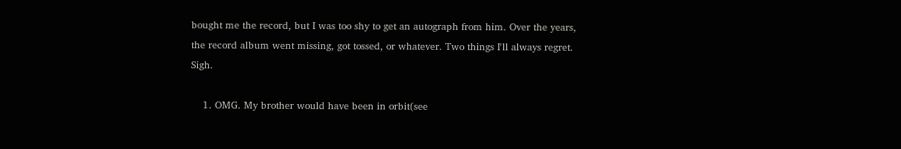bought me the record, but I was too shy to get an autograph from him. Over the years, the record album went missing, got tossed, or whatever. Two things I'll always regret. Sigh.

    1. OMG. My brother would have been in orbit(see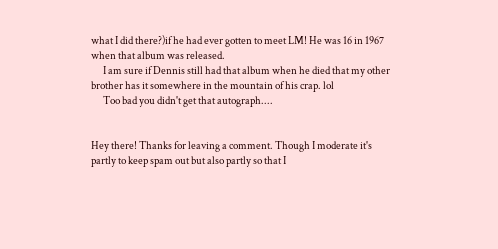what I did there?)if he had ever gotten to meet LM! He was 16 in 1967 when that album was released.
      I am sure if Dennis still had that album when he died that my other brother has it somewhere in the mountain of his crap. lol
      Too bad you didn't get that autograph....


Hey there! Thanks for leaving a comment. Though I moderate it's partly to keep spam out but also partly so that I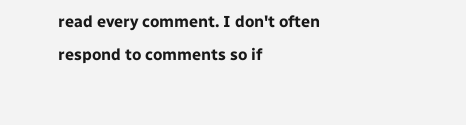read every comment. I don't often respond to comments so if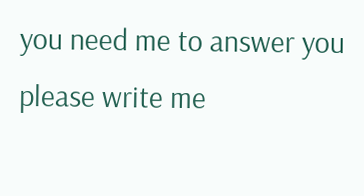you need me to answer you please write me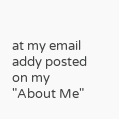at my email addy posted on my "About Me"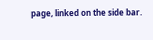page, linked on the side bar.